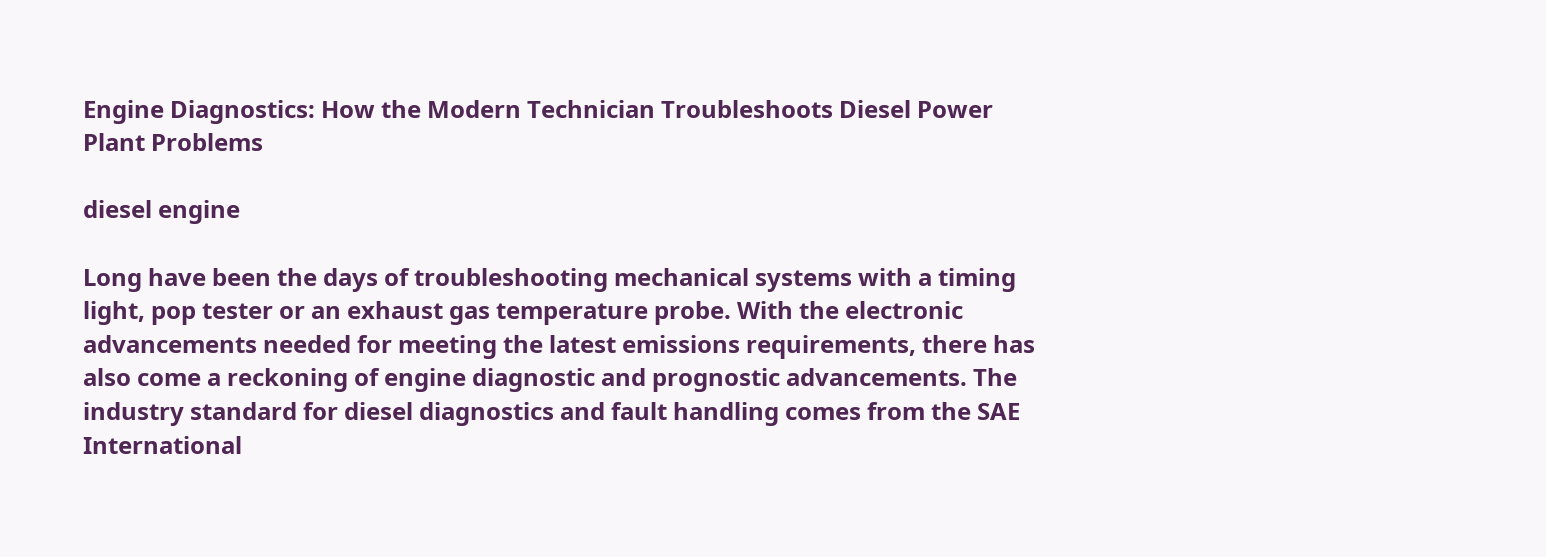Engine Diagnostics: How the Modern Technician Troubleshoots Diesel Power Plant Problems

diesel engine

Long have been the days of troubleshooting mechanical systems with a timing light, pop tester or an exhaust gas temperature probe. With the electronic advancements needed for meeting the latest emissions requirements, there has also come a reckoning of engine diagnostic and prognostic advancements. The industry standard for diesel diagnostics and fault handling comes from the SAE International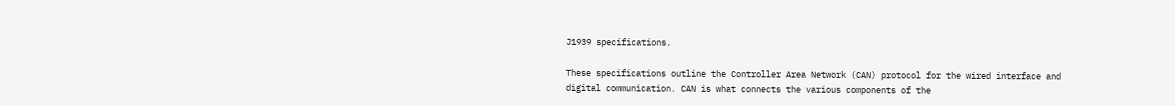J1939 specifications.

These specifications outline the Controller Area Network (CAN) protocol for the wired interface and digital communication. CAN is what connects the various components of the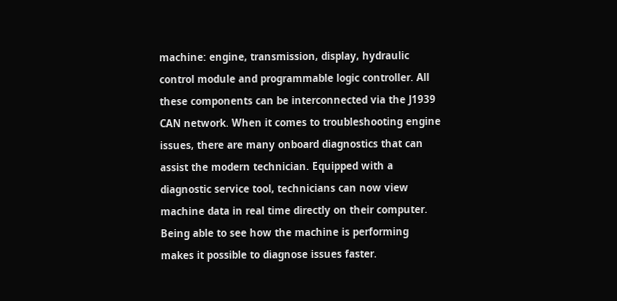machine: engine, transmission, display, hydraulic control module and programmable logic controller. All these components can be interconnected via the J1939 CAN network. When it comes to troubleshooting engine issues, there are many onboard diagnostics that can assist the modern technician. Equipped with a diagnostic service tool, technicians can now view machine data in real time directly on their computer. Being able to see how the machine is performing makes it possible to diagnose issues faster.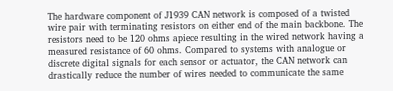The hardware component of J1939 CAN network is composed of a twisted wire pair with terminating resistors on either end of the main backbone. The resistors need to be 120 ohms apiece resulting in the wired network having a measured resistance of 60 ohms. Compared to systems with analogue or discrete digital signals for each sensor or actuator, the CAN network can drastically reduce the number of wires needed to communicate the same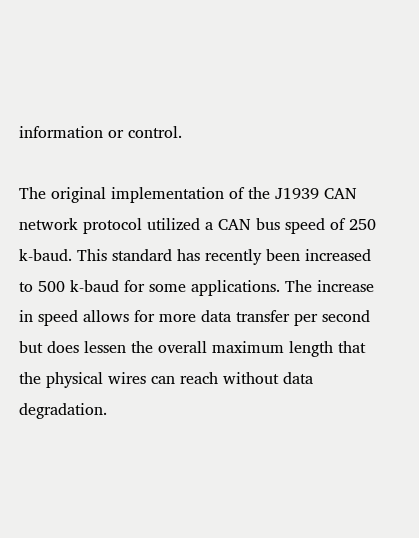information or control.

The original implementation of the J1939 CAN network protocol utilized a CAN bus speed of 250 k-baud. This standard has recently been increased to 500 k-baud for some applications. The increase in speed allows for more data transfer per second but does lessen the overall maximum length that the physical wires can reach without data degradation.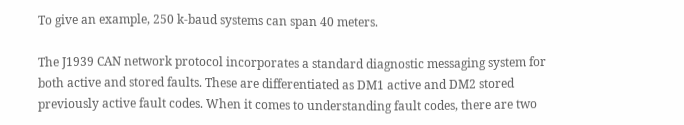To give an example, 250 k-baud systems can span 40 meters.

The J1939 CAN network protocol incorporates a standard diagnostic messaging system for both active and stored faults. These are differentiated as DM1 active and DM2 stored previously active fault codes. When it comes to understanding fault codes, there are two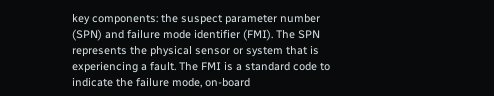key components: the suspect parameter number (SPN) and failure mode identifier (FMI). The SPN represents the physical sensor or system that is experiencing a fault. The FMI is a standard code to indicate the failure mode, on-board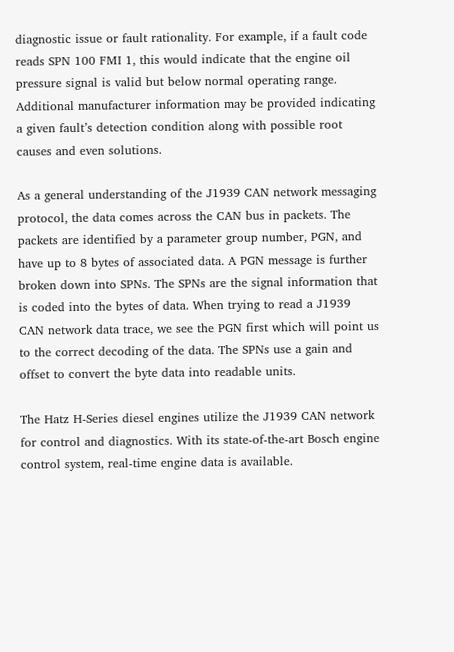diagnostic issue or fault rationality. For example, if a fault code reads SPN 100 FMI 1, this would indicate that the engine oil pressure signal is valid but below normal operating range. Additional manufacturer information may be provided indicating a given fault’s detection condition along with possible root causes and even solutions.

As a general understanding of the J1939 CAN network messaging protocol, the data comes across the CAN bus in packets. The packets are identified by a parameter group number, PGN, and have up to 8 bytes of associated data. A PGN message is further broken down into SPNs. The SPNs are the signal information that is coded into the bytes of data. When trying to read a J1939 CAN network data trace, we see the PGN first which will point us to the correct decoding of the data. The SPNs use a gain and offset to convert the byte data into readable units.

The Hatz H-Series diesel engines utilize the J1939 CAN network for control and diagnostics. With its state-of-the-art Bosch engine control system, real-time engine data is available.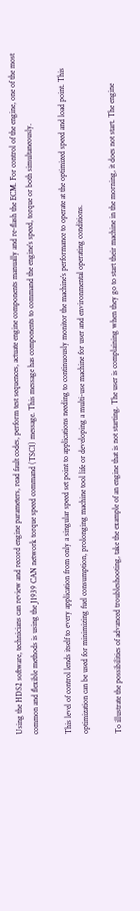Using the HDS2 software, technicians can review and record engine parameters, read fault codes, perform test sequences, actuate engine components manually and re-flash the ECM. For control of the engine, one of the most common and flexible methods is using the J1939 CAN network torque speed command (TSC1) message. This message has components to command the engine’s speed, torque or both simultaneously.

This level of control lends itself to every application from only a singular speed set point to applications needing to continuously monitor the machine’s performance to operate at the optimized speed and load point. This optimization can be used for minimizing fuel consumption, prolonging machine tool life or developing a multi-use machine for user and environmental operating conditions.

To illustrate the possibilities of advanced troubleshooting, take the example of an engine that is not starting. The user is complaining when they go to start their machine in the morning, it does not start. The engine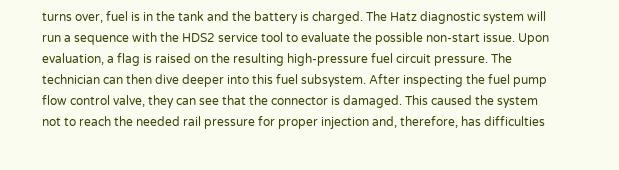turns over, fuel is in the tank and the battery is charged. The Hatz diagnostic system will run a sequence with the HDS2 service tool to evaluate the possible non-start issue. Upon evaluation, a flag is raised on the resulting high-pressure fuel circuit pressure. The technician can then dive deeper into this fuel subsystem. After inspecting the fuel pump flow control valve, they can see that the connector is damaged. This caused the system not to reach the needed rail pressure for proper injection and, therefore, has difficulties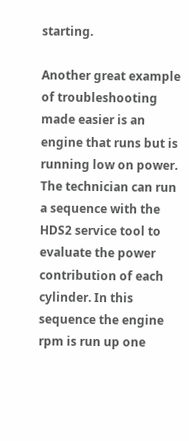starting.

Another great example of troubleshooting made easier is an engine that runs but is running low on power. The technician can run a sequence with the HDS2 service tool to evaluate the power contribution of each cylinder. In this sequence the engine rpm is run up one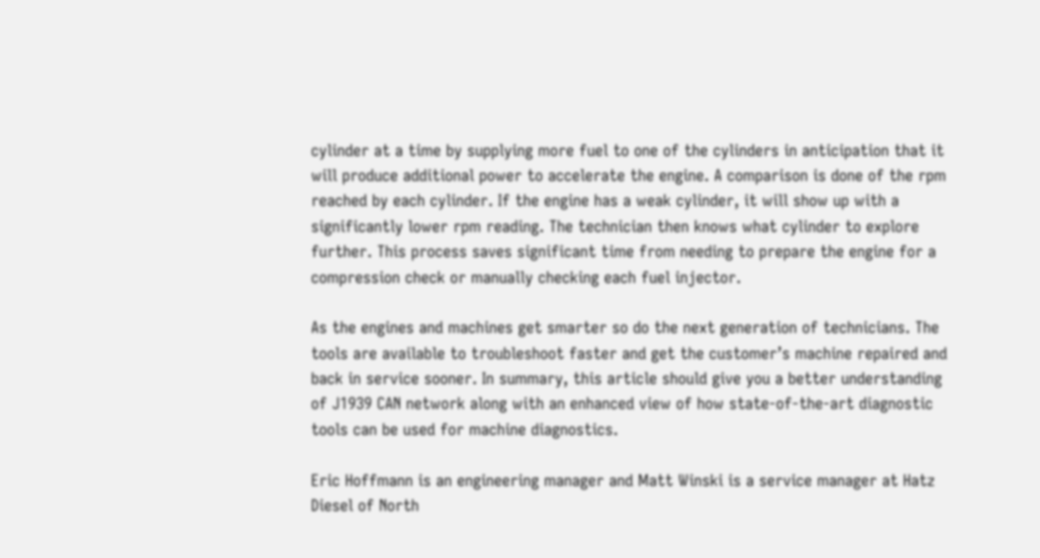cylinder at a time by supplying more fuel to one of the cylinders in anticipation that it will produce additional power to accelerate the engine. A comparison is done of the rpm reached by each cylinder. If the engine has a weak cylinder, it will show up with a significantly lower rpm reading. The technician then knows what cylinder to explore further. This process saves significant time from needing to prepare the engine for a compression check or manually checking each fuel injector.

As the engines and machines get smarter so do the next generation of technicians. The tools are available to troubleshoot faster and get the customer’s machine repaired and back in service sooner. In summary, this article should give you a better understanding of J1939 CAN network along with an enhanced view of how state-of-the-art diagnostic tools can be used for machine diagnostics.

Eric Hoffmann is an engineering manager and Matt Winski is a service manager at Hatz Diesel of North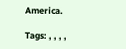America.

Tags: , , , ,